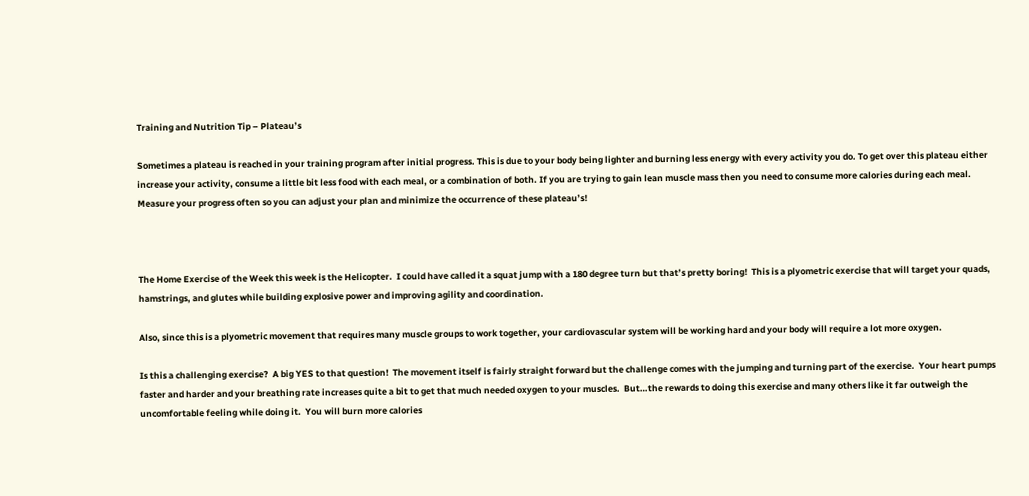Training and Nutrition Tip – Plateau’s

Sometimes a plateau is reached in your training program after initial progress. This is due to your body being lighter and burning less energy with every activity you do. To get over this plateau either increase your activity, consume a little bit less food with each meal, or a combination of both. If you are trying to gain lean muscle mass then you need to consume more calories during each meal. Measure your progress often so you can adjust your plan and minimize the occurrence of these plateau’s!



The Home Exercise of the Week this week is the Helicopter.  I could have called it a squat jump with a 180 degree turn but that’s pretty boring!  This is a plyometric exercise that will target your quads, hamstrings, and glutes while building explosive power and improving agility and coordination.

Also, since this is a plyometric movement that requires many muscle groups to work together, your cardiovascular system will be working hard and your body will require a lot more oxygen.

Is this a challenging exercise?  A big YES to that question!  The movement itself is fairly straight forward but the challenge comes with the jumping and turning part of the exercise.  Your heart pumps faster and harder and your breathing rate increases quite a bit to get that much needed oxygen to your muscles.  But…the rewards to doing this exercise and many others like it far outweigh the uncomfortable feeling while doing it.  You will burn more calories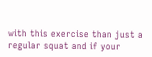with this exercise than just a regular squat and if your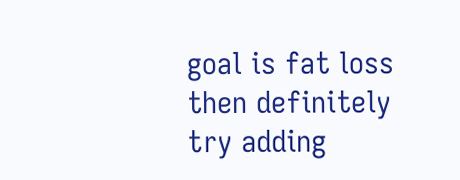goal is fat loss then definitely try adding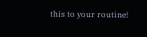this to your routine!